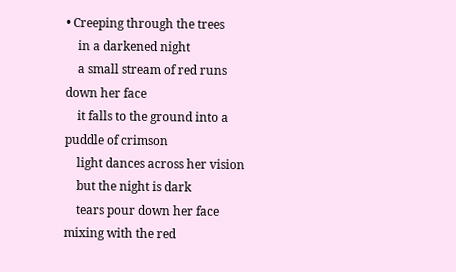• Creeping through the trees
    in a darkened night
    a small stream of red runs down her face
    it falls to the ground into a puddle of crimson
    light dances across her vision
    but the night is dark
    tears pour down her face mixing with the red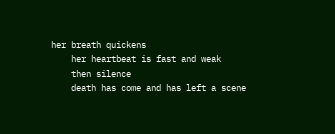her breath quickens
    her heartbeat is fast and weak
    then silence
    death has come and has left a scene